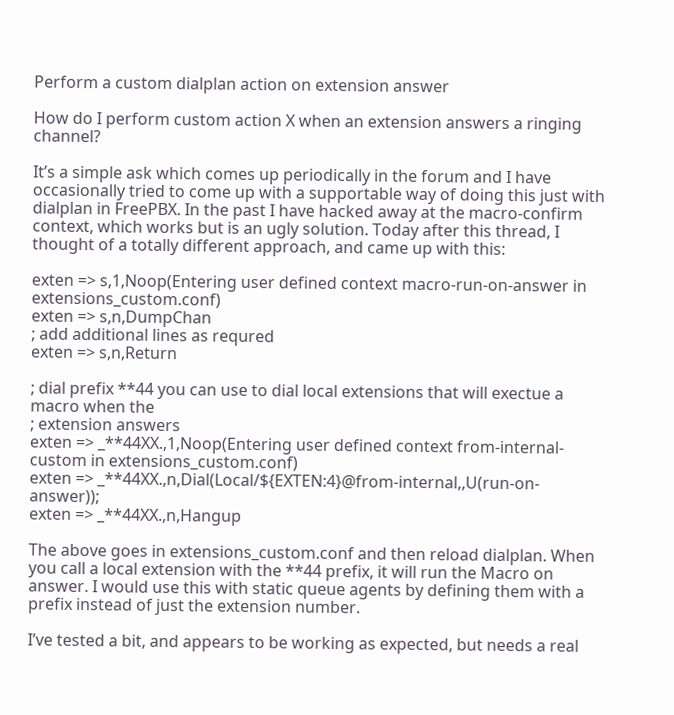Perform a custom dialplan action on extension answer

How do I perform custom action X when an extension answers a ringing channel?

It’s a simple ask which comes up periodically in the forum and I have occasionally tried to come up with a supportable way of doing this just with dialplan in FreePBX. In the past I have hacked away at the macro-confirm context, which works but is an ugly solution. Today after this thread, I thought of a totally different approach, and came up with this:

exten => s,1,Noop(Entering user defined context macro-run-on-answer in extensions_custom.conf)
exten => s,n,DumpChan
; add additional lines as requred
exten => s,n,Return

; dial prefix **44 you can use to dial local extensions that will exectue a macro when the
; extension answers
exten => _**44XX.,1,Noop(Entering user defined context from-internal-custom in extensions_custom.conf)
exten => _**44XX.,n,Dial(Local/${EXTEN:4}@from-internal,,U(run-on-answer));
exten => _**44XX.,n,Hangup

The above goes in extensions_custom.conf and then reload dialplan. When you call a local extension with the **44 prefix, it will run the Macro on answer. I would use this with static queue agents by defining them with a prefix instead of just the extension number.

I’ve tested a bit, and appears to be working as expected, but needs a real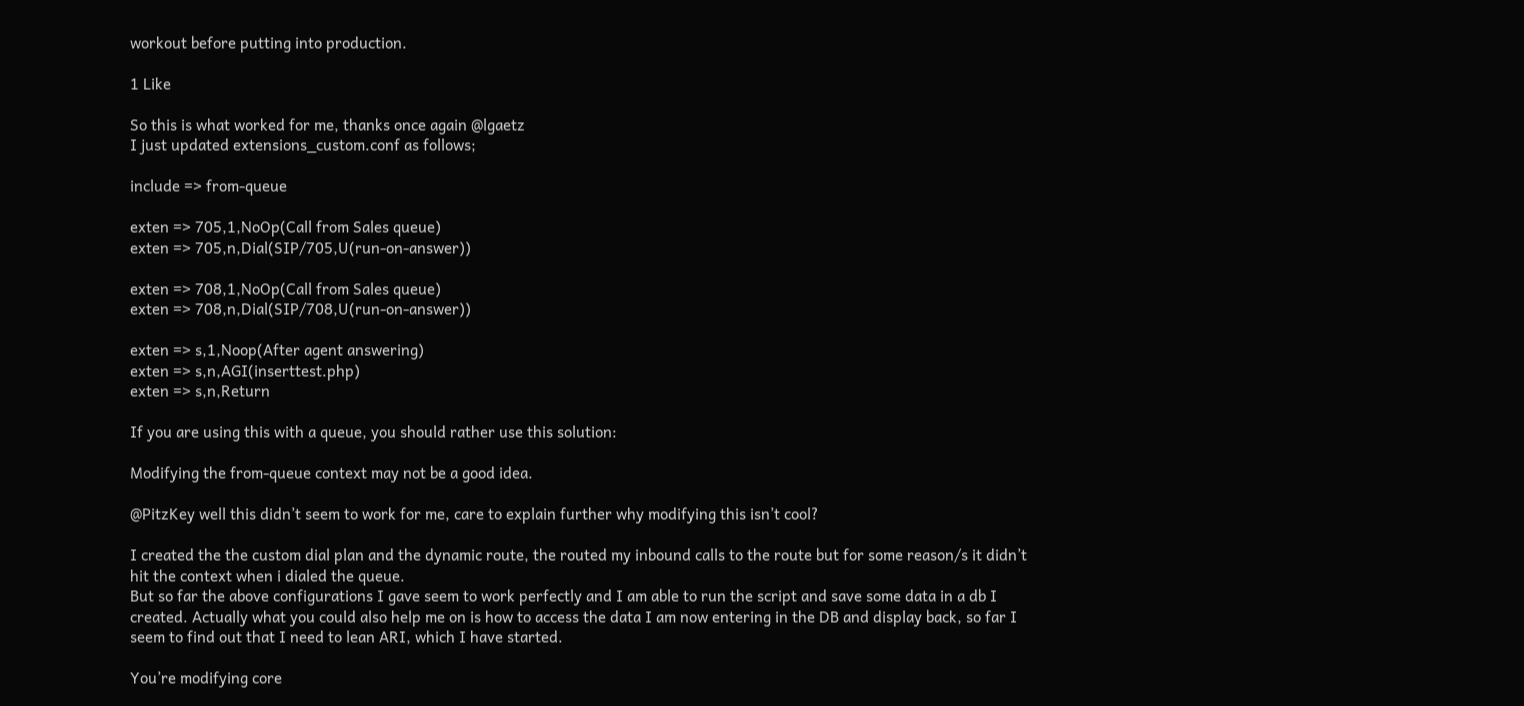workout before putting into production.

1 Like

So this is what worked for me, thanks once again @lgaetz
I just updated extensions_custom.conf as follows;

include => from-queue

exten => 705,1,NoOp(Call from Sales queue)
exten => 705,n,Dial(SIP/705,U(run-on-answer))

exten => 708,1,NoOp(Call from Sales queue)
exten => 708,n,Dial(SIP/708,U(run-on-answer))

exten => s,1,Noop(After agent answering)
exten => s,n,AGI(inserttest.php)
exten => s,n,Return

If you are using this with a queue, you should rather use this solution:

Modifying the from-queue context may not be a good idea.

@PitzKey well this didn’t seem to work for me, care to explain further why modifying this isn’t cool?

I created the the custom dial plan and the dynamic route, the routed my inbound calls to the route but for some reason/s it didn’t hit the context when i dialed the queue.
But so far the above configurations I gave seem to work perfectly and I am able to run the script and save some data in a db I created. Actually what you could also help me on is how to access the data I am now entering in the DB and display back, so far I seem to find out that I need to lean ARI, which I have started.

You’re modifying core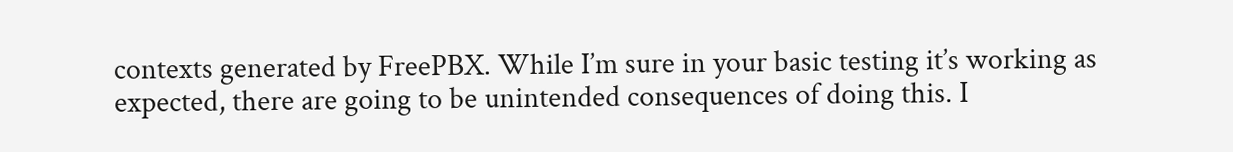contexts generated by FreePBX. While I’m sure in your basic testing it’s working as expected, there are going to be unintended consequences of doing this. I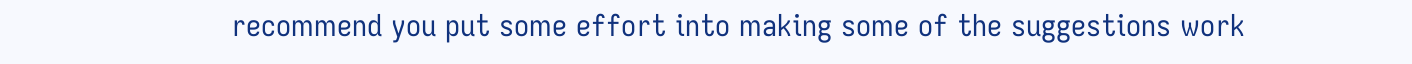recommend you put some effort into making some of the suggestions work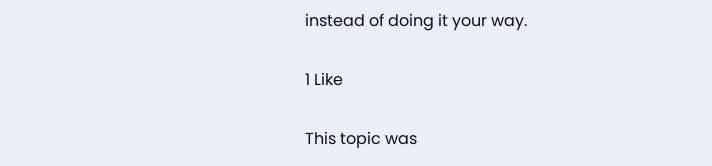instead of doing it your way.

1 Like

This topic was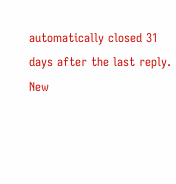automatically closed 31 days after the last reply. New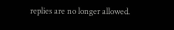replies are no longer allowed.